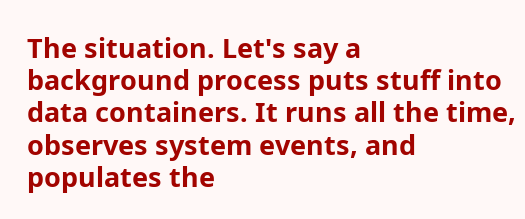The situation. Let's say a background process puts stuff into data containers. It runs all the time, observes system events, and populates the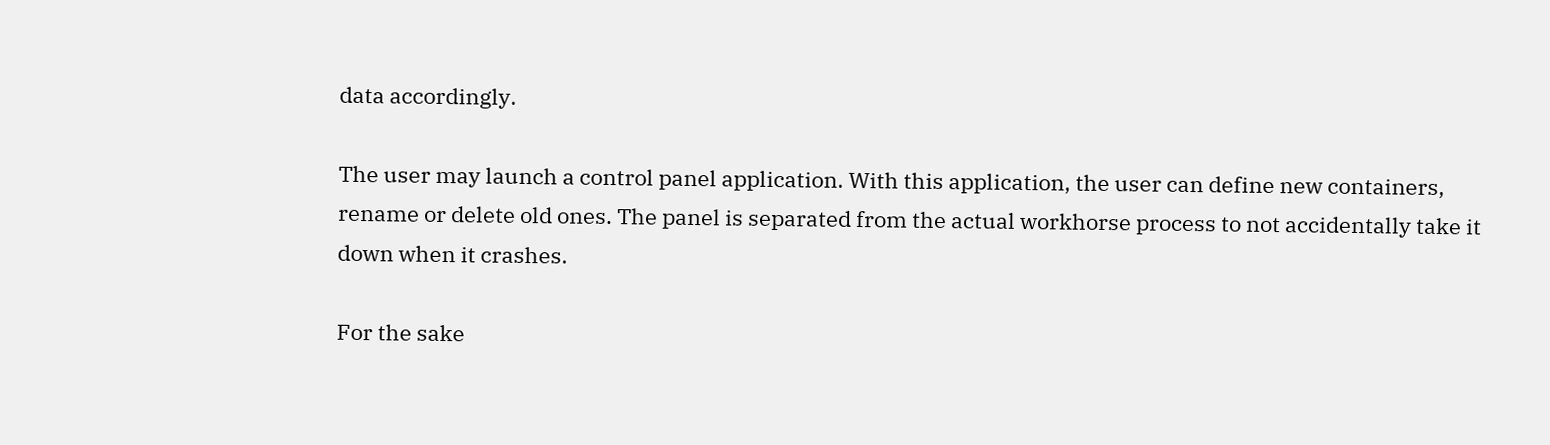data accordingly.

The user may launch a control panel application. With this application, the user can define new containers, rename or delete old ones. The panel is separated from the actual workhorse process to not accidentally take it down when it crashes.

For the sake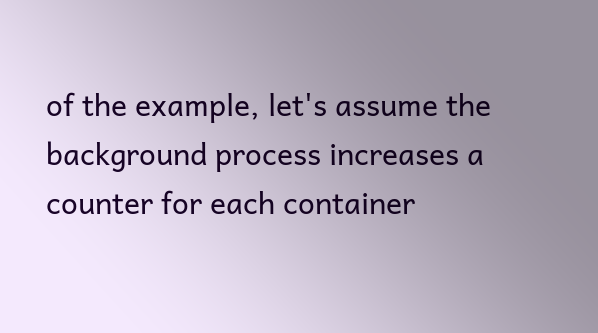of the example, let's assume the background process increases a counter for each container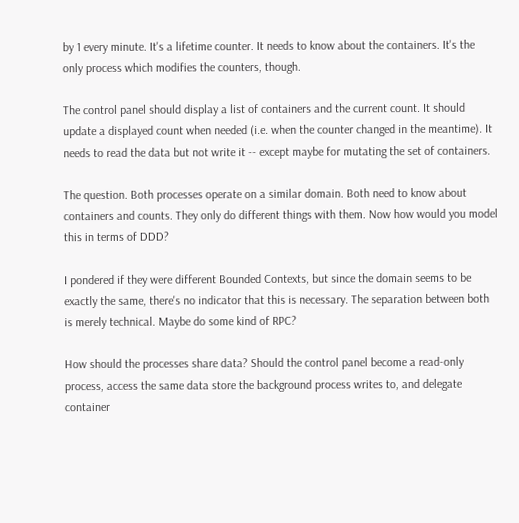by 1 every minute. It's a lifetime counter. It needs to know about the containers. It's the only process which modifies the counters, though.

The control panel should display a list of containers and the current count. It should update a displayed count when needed (i.e. when the counter changed in the meantime). It needs to read the data but not write it -- except maybe for mutating the set of containers.

The question. Both processes operate on a similar domain. Both need to know about containers and counts. They only do different things with them. Now how would you model this in terms of DDD?

I pondered if they were different Bounded Contexts, but since the domain seems to be exactly the same, there's no indicator that this is necessary. The separation between both is merely technical. Maybe do some kind of RPC?

How should the processes share data? Should the control panel become a read-only process, access the same data store the background process writes to, and delegate container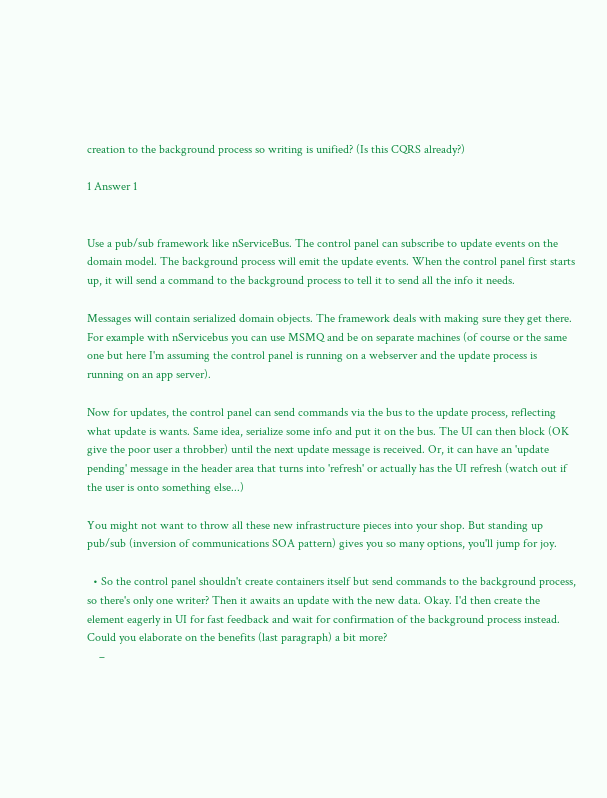creation to the background process so writing is unified? (Is this CQRS already?)

1 Answer 1


Use a pub/sub framework like nServiceBus. The control panel can subscribe to update events on the domain model. The background process will emit the update events. When the control panel first starts up, it will send a command to the background process to tell it to send all the info it needs.

Messages will contain serialized domain objects. The framework deals with making sure they get there. For example with nServicebus you can use MSMQ and be on separate machines (of course or the same one but here I'm assuming the control panel is running on a webserver and the update process is running on an app server).

Now for updates, the control panel can send commands via the bus to the update process, reflecting what update is wants. Same idea, serialize some info and put it on the bus. The UI can then block (OK give the poor user a throbber) until the next update message is received. Or, it can have an 'update pending' message in the header area that turns into 'refresh' or actually has the UI refresh (watch out if the user is onto something else...)

You might not want to throw all these new infrastructure pieces into your shop. But standing up pub/sub (inversion of communications SOA pattern) gives you so many options, you'll jump for joy.

  • So the control panel shouldn't create containers itself but send commands to the background process, so there's only one writer? Then it awaits an update with the new data. Okay. I'd then create the element eagerly in UI for fast feedback and wait for confirmation of the background process instead. Could you elaborate on the benefits (last paragraph) a bit more?
    –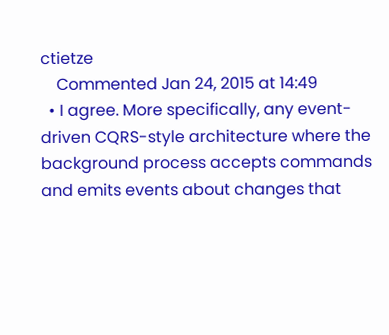ctietze
    Commented Jan 24, 2015 at 14:49
  • I agree. More specifically, any event-driven CQRS-style architecture where the background process accepts commands and emits events about changes that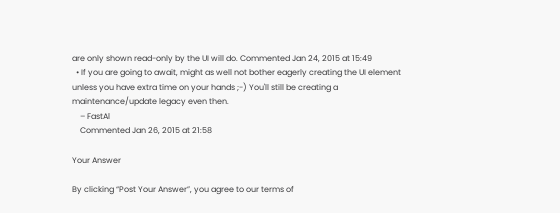are only shown read-only by the UI will do. Commented Jan 24, 2015 at 15:49
  • If you are going to await, might as well not bother eagerly creating the UI element unless you have extra time on your hands ;-) You'll still be creating a maintenance/update legacy even then.
    – FastAl
    Commented Jan 26, 2015 at 21:58

Your Answer

By clicking “Post Your Answer”, you agree to our terms of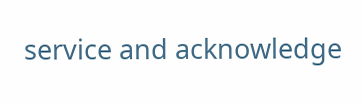service and acknowledge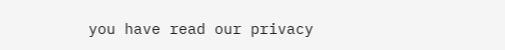you have read our privacy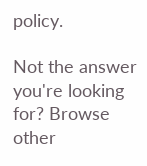policy.

Not the answer you're looking for? Browse other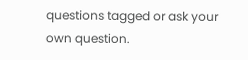questions tagged or ask your own question.